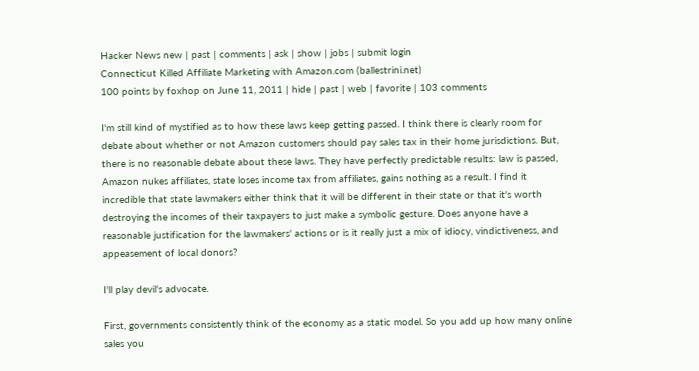Hacker News new | past | comments | ask | show | jobs | submit login
Connecticut Killed Affiliate Marketing with Amazon.com (ballestrini.net)
100 points by foxhop on June 11, 2011 | hide | past | web | favorite | 103 comments

I'm still kind of mystified as to how these laws keep getting passed. I think there is clearly room for debate about whether or not Amazon customers should pay sales tax in their home jurisdictions. But, there is no reasonable debate about these laws. They have perfectly predictable results: law is passed, Amazon nukes affiliates, state loses income tax from affiliates, gains nothing as a result. I find it incredible that state lawmakers either think that it will be different in their state or that it's worth destroying the incomes of their taxpayers to just make a symbolic gesture. Does anyone have a reasonable justification for the lawmakers' actions or is it really just a mix of idiocy, vindictiveness, and appeasement of local donors?

I'll play devil's advocate.

First, governments consistently think of the economy as a static model. So you add up how many online sales you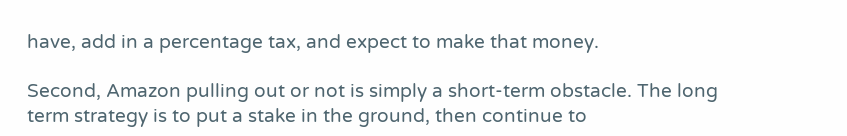have, add in a percentage tax, and expect to make that money.

Second, Amazon pulling out or not is simply a short-term obstacle. The long term strategy is to put a stake in the ground, then continue to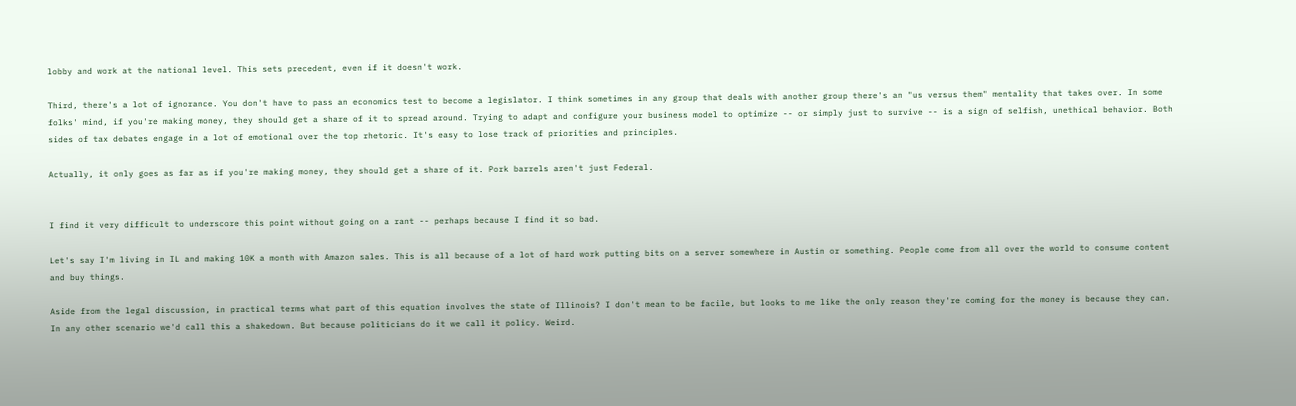lobby and work at the national level. This sets precedent, even if it doesn't work.

Third, there's a lot of ignorance. You don't have to pass an economics test to become a legislator. I think sometimes in any group that deals with another group there's an "us versus them" mentality that takes over. In some folks' mind, if you're making money, they should get a share of it to spread around. Trying to adapt and configure your business model to optimize -- or simply just to survive -- is a sign of selfish, unethical behavior. Both sides of tax debates engage in a lot of emotional over the top rhetoric. It's easy to lose track of priorities and principles.

Actually, it only goes as far as if you're making money, they should get a share of it. Pork barrels aren't just Federal.


I find it very difficult to underscore this point without going on a rant -- perhaps because I find it so bad.

Let's say I'm living in IL and making 10K a month with Amazon sales. This is all because of a lot of hard work putting bits on a server somewhere in Austin or something. People come from all over the world to consume content and buy things.

Aside from the legal discussion, in practical terms what part of this equation involves the state of Illinois? I don't mean to be facile, but looks to me like the only reason they're coming for the money is because they can. In any other scenario we'd call this a shakedown. But because politicians do it we call it policy. Weird.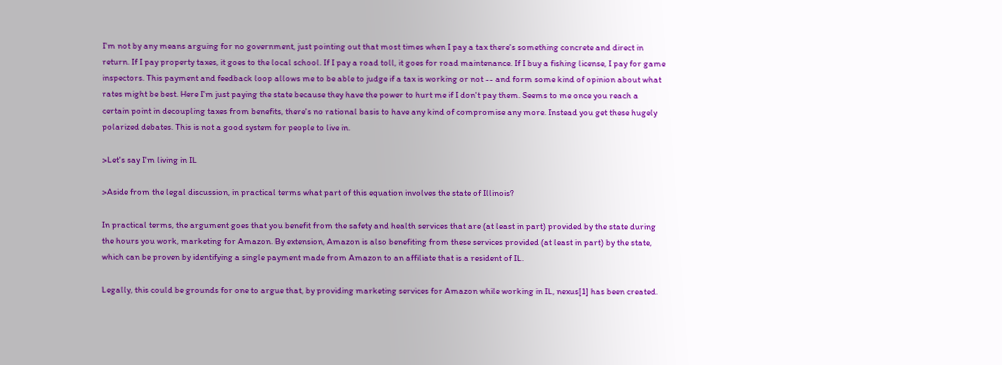I'm not by any means arguing for no government, just pointing out that most times when I pay a tax there's something concrete and direct in return. If I pay property taxes, it goes to the local school. If I pay a road toll, it goes for road maintenance. If I buy a fishing license, I pay for game inspectors. This payment and feedback loop allows me to be able to judge if a tax is working or not -- and form some kind of opinion about what rates might be best. Here I'm just paying the state because they have the power to hurt me if I don't pay them. Seems to me once you reach a certain point in decoupling taxes from benefits, there's no rational basis to have any kind of compromise any more. Instead you get these hugely polarized debates. This is not a good system for people to live in.

>Let's say I'm living in IL

>Aside from the legal discussion, in practical terms what part of this equation involves the state of Illinois?

In practical terms, the argument goes that you benefit from the safety and health services that are (at least in part) provided by the state during the hours you work, marketing for Amazon. By extension, Amazon is also benefiting from these services provided (at least in part) by the state, which can be proven by identifying a single payment made from Amazon to an affiliate that is a resident of IL.

Legally, this could be grounds for one to argue that, by providing marketing services for Amazon while working in IL, nexus[1] has been created.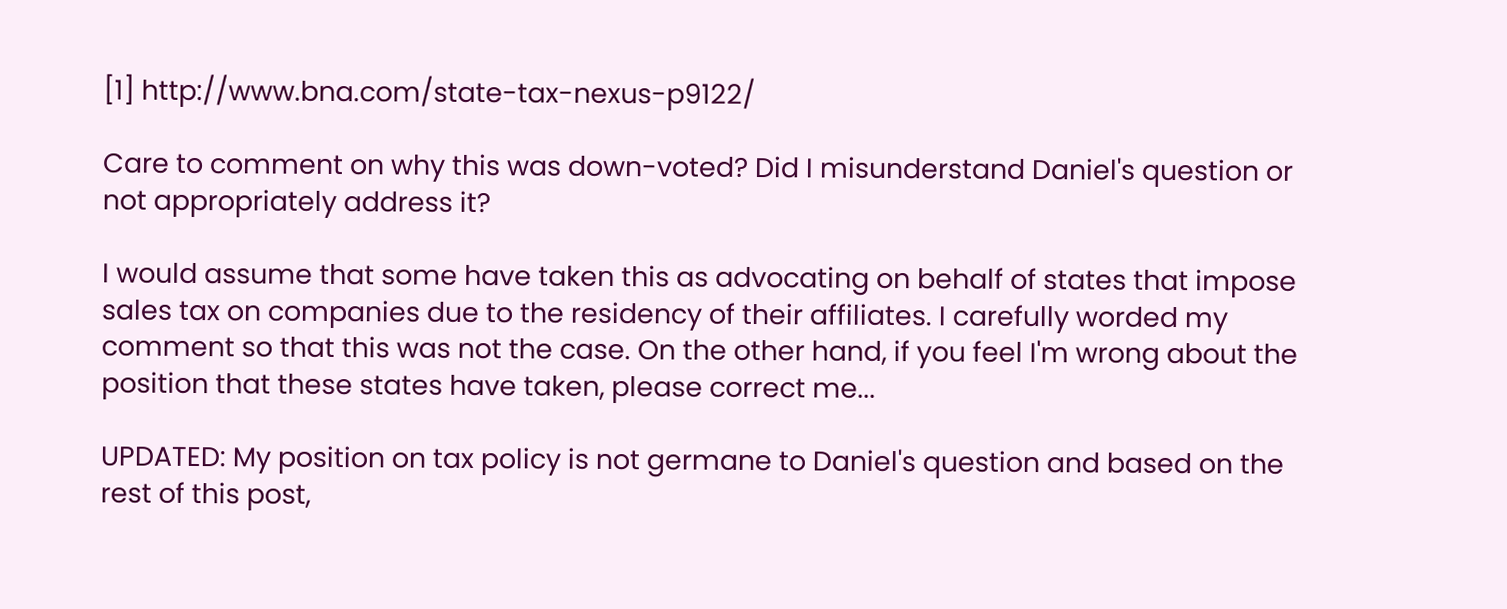[1] http://www.bna.com/state-tax-nexus-p9122/

Care to comment on why this was down-voted? Did I misunderstand Daniel's question or not appropriately address it?

I would assume that some have taken this as advocating on behalf of states that impose sales tax on companies due to the residency of their affiliates. I carefully worded my comment so that this was not the case. On the other hand, if you feel I'm wrong about the position that these states have taken, please correct me...

UPDATED: My position on tax policy is not germane to Daniel's question and based on the rest of this post,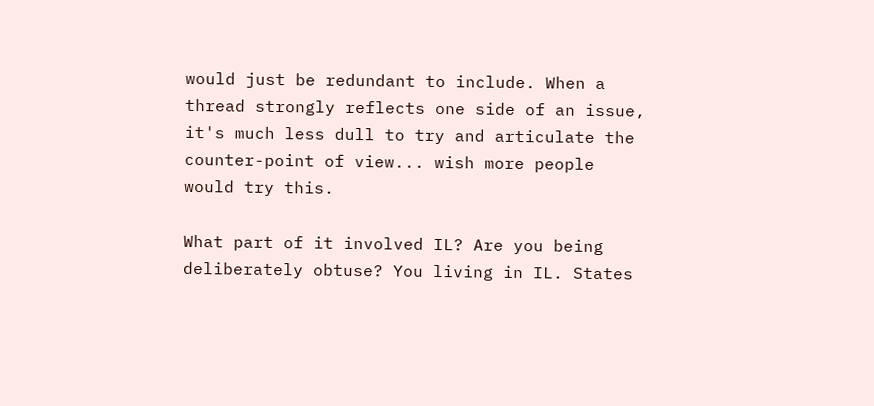would just be redundant to include. When a thread strongly reflects one side of an issue, it's much less dull to try and articulate the counter-point of view... wish more people would try this.

What part of it involved IL? Are you being deliberately obtuse? You living in IL. States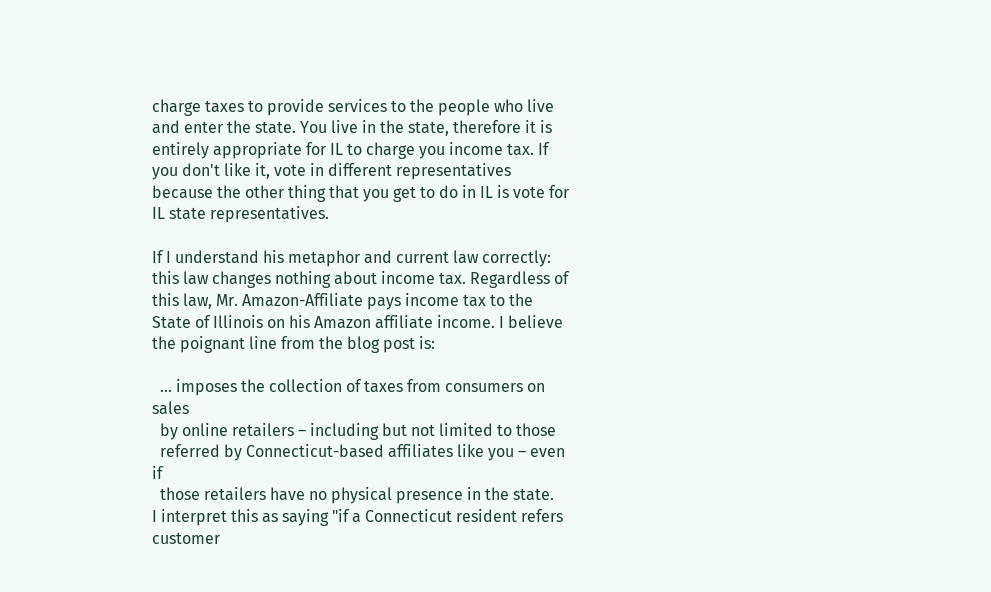charge taxes to provide services to the people who live and enter the state. You live in the state, therefore it is entirely appropriate for IL to charge you income tax. If you don't like it, vote in different representatives because the other thing that you get to do in IL is vote for IL state representatives.

If I understand his metaphor and current law correctly: this law changes nothing about income tax. Regardless of this law, Mr. Amazon-Affiliate pays income tax to the State of Illinois on his Amazon affiliate income. I believe the poignant line from the blog post is:

  ... imposes the collection of taxes from consumers on sales
  by online retailers – including but not limited to those
  referred by Connecticut-based affiliates like you – even if
  those retailers have no physical presence in the state.
I interpret this as saying "if a Connecticut resident refers customer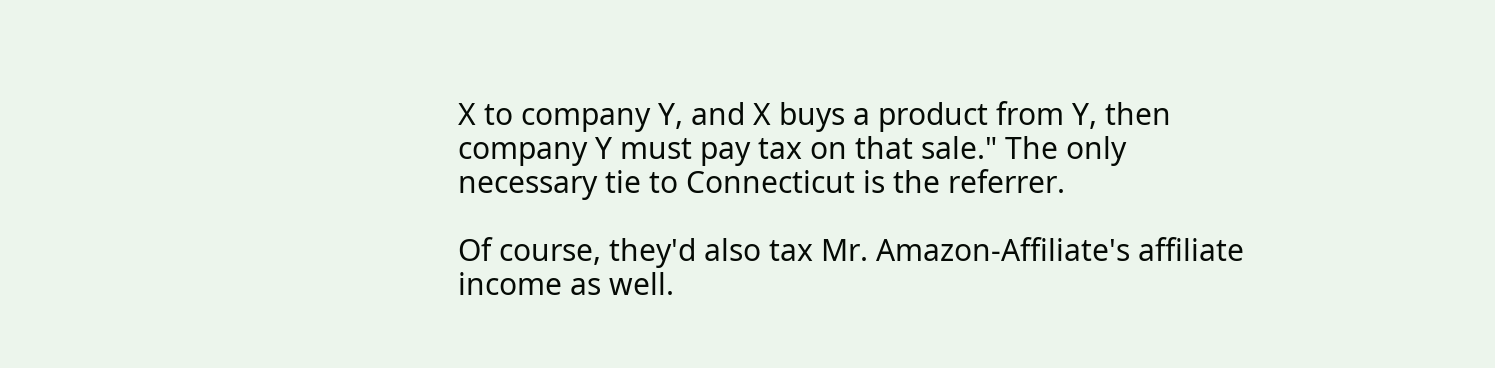X to company Y, and X buys a product from Y, then company Y must pay tax on that sale." The only necessary tie to Connecticut is the referrer.

Of course, they'd also tax Mr. Amazon-Affiliate's affiliate income as well.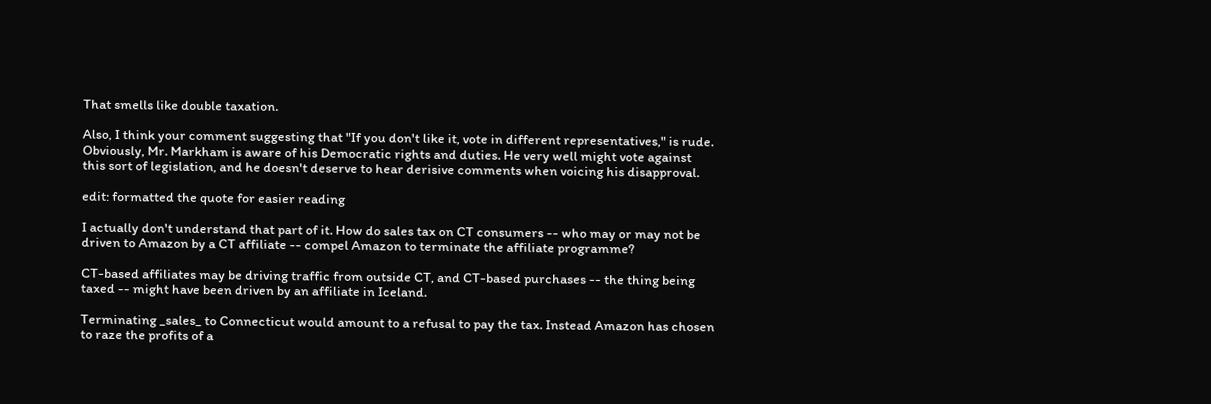That smells like double taxation.

Also, I think your comment suggesting that "If you don't like it, vote in different representatives," is rude. Obviously, Mr. Markham is aware of his Democratic rights and duties. He very well might vote against this sort of legislation, and he doesn't deserve to hear derisive comments when voicing his disapproval.

edit: formatted the quote for easier reading

I actually don't understand that part of it. How do sales tax on CT consumers -- who may or may not be driven to Amazon by a CT affiliate -- compel Amazon to terminate the affiliate programme?

CT-based affiliates may be driving traffic from outside CT, and CT-based purchases -- the thing being taxed -- might have been driven by an affiliate in Iceland.

Terminating _sales_ to Connecticut would amount to a refusal to pay the tax. Instead Amazon has chosen to raze the profits of a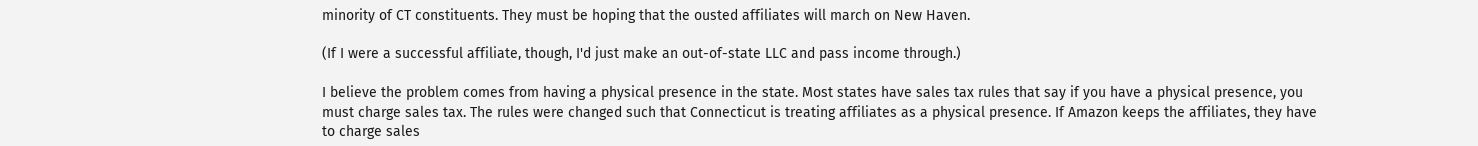minority of CT constituents. They must be hoping that the ousted affiliates will march on New Haven.

(If I were a successful affiliate, though, I'd just make an out-of-state LLC and pass income through.)

I believe the problem comes from having a physical presence in the state. Most states have sales tax rules that say if you have a physical presence, you must charge sales tax. The rules were changed such that Connecticut is treating affiliates as a physical presence. If Amazon keeps the affiliates, they have to charge sales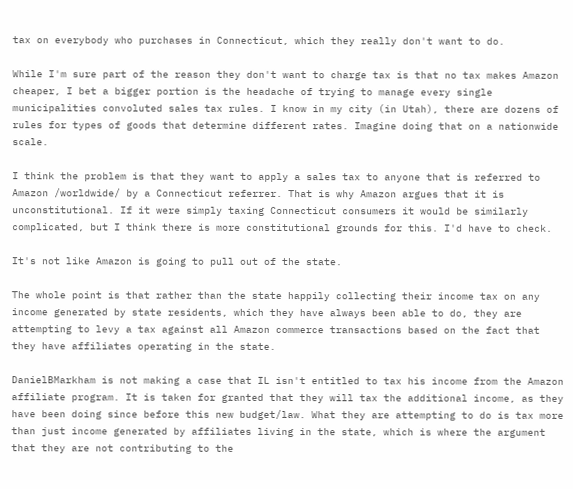tax on everybody who purchases in Connecticut, which they really don't want to do.

While I'm sure part of the reason they don't want to charge tax is that no tax makes Amazon cheaper, I bet a bigger portion is the headache of trying to manage every single municipalities convoluted sales tax rules. I know in my city (in Utah), there are dozens of rules for types of goods that determine different rates. Imagine doing that on a nationwide scale.

I think the problem is that they want to apply a sales tax to anyone that is referred to Amazon /worldwide/ by a Connecticut referrer. That is why Amazon argues that it is unconstitutional. If it were simply taxing Connecticut consumers it would be similarly complicated, but I think there is more constitutional grounds for this. I'd have to check.

It's not like Amazon is going to pull out of the state.

The whole point is that rather than the state happily collecting their income tax on any income generated by state residents, which they have always been able to do, they are attempting to levy a tax against all Amazon commerce transactions based on the fact that they have affiliates operating in the state.

DanielBMarkham is not making a case that IL isn't entitled to tax his income from the Amazon affiliate program. It is taken for granted that they will tax the additional income, as they have been doing since before this new budget/law. What they are attempting to do is tax more than just income generated by affiliates living in the state, which is where the argument that they are not contributing to the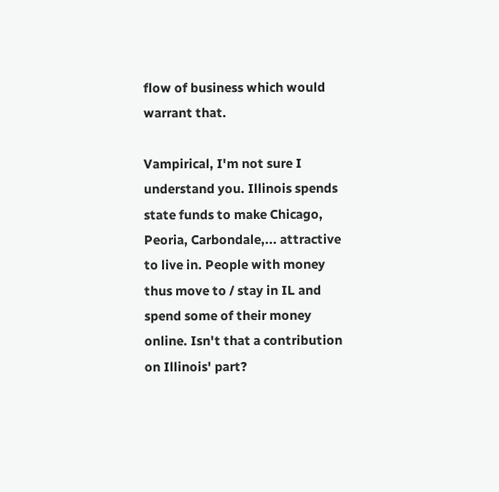flow of business which would warrant that.

Vampirical, I'm not sure I understand you. Illinois spends state funds to make Chicago, Peoria, Carbondale,... attractive to live in. People with money thus move to / stay in IL and spend some of their money online. Isn't that a contribution on Illinois' part?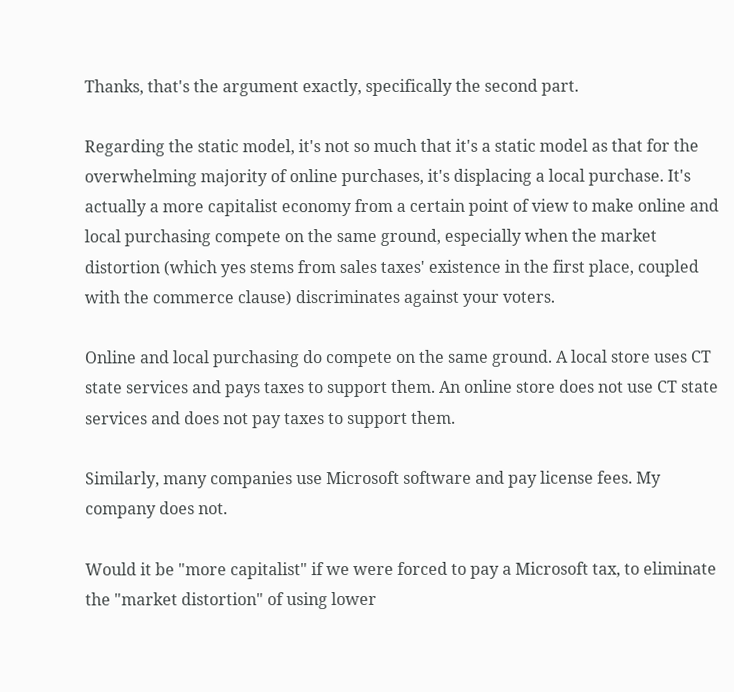Thanks, that's the argument exactly, specifically the second part.

Regarding the static model, it's not so much that it's a static model as that for the overwhelming majority of online purchases, it's displacing a local purchase. It's actually a more capitalist economy from a certain point of view to make online and local purchasing compete on the same ground, especially when the market distortion (which yes stems from sales taxes' existence in the first place, coupled with the commerce clause) discriminates against your voters.

Online and local purchasing do compete on the same ground. A local store uses CT state services and pays taxes to support them. An online store does not use CT state services and does not pay taxes to support them.

Similarly, many companies use Microsoft software and pay license fees. My company does not.

Would it be "more capitalist" if we were forced to pay a Microsoft tax, to eliminate the "market distortion" of using lower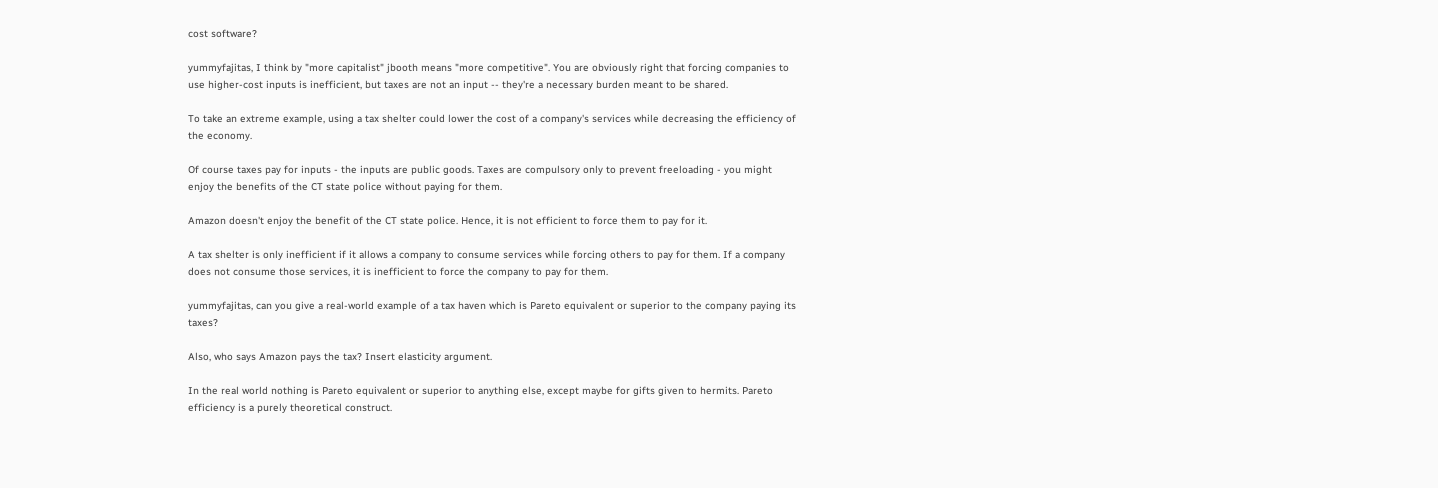cost software?

yummyfajitas, I think by "more capitalist" jbooth means "more competitive". You are obviously right that forcing companies to use higher-cost inputs is inefficient, but taxes are not an input -- they're a necessary burden meant to be shared.

To take an extreme example, using a tax shelter could lower the cost of a company's services while decreasing the efficiency of the economy.

Of course taxes pay for inputs - the inputs are public goods. Taxes are compulsory only to prevent freeloading - you might enjoy the benefits of the CT state police without paying for them.

Amazon doesn't enjoy the benefit of the CT state police. Hence, it is not efficient to force them to pay for it.

A tax shelter is only inefficient if it allows a company to consume services while forcing others to pay for them. If a company does not consume those services, it is inefficient to force the company to pay for them.

yummyfajitas, can you give a real-world example of a tax haven which is Pareto equivalent or superior to the company paying its taxes?

Also, who says Amazon pays the tax? Insert elasticity argument.

In the real world nothing is Pareto equivalent or superior to anything else, except maybe for gifts given to hermits. Pareto efficiency is a purely theoretical construct.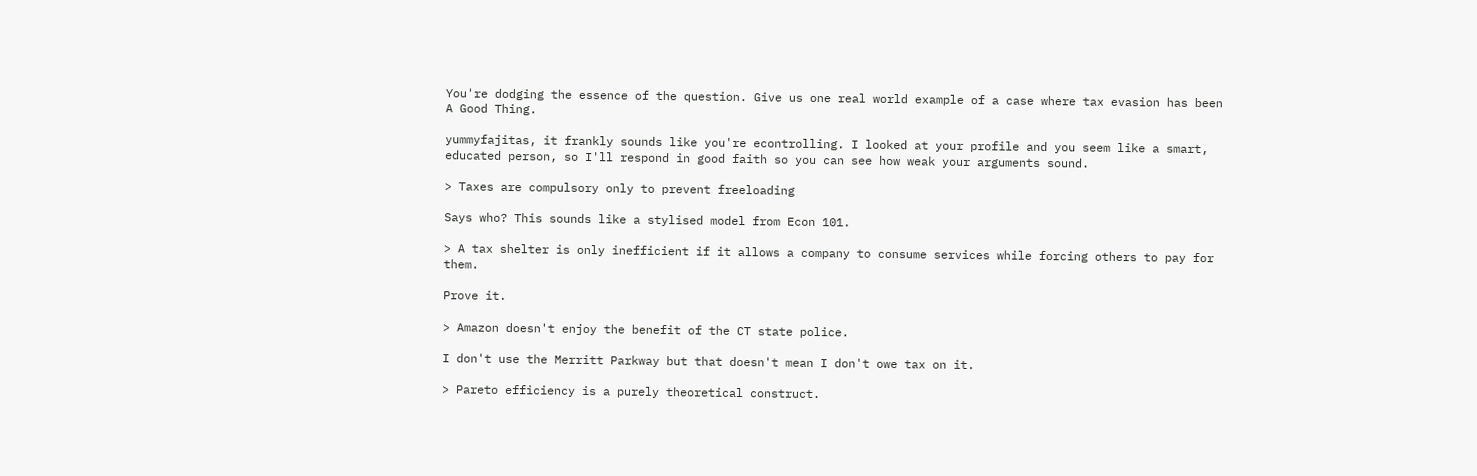You're dodging the essence of the question. Give us one real world example of a case where tax evasion has been A Good Thing.

yummyfajitas, it frankly sounds like you're econtrolling. I looked at your profile and you seem like a smart, educated person, so I'll respond in good faith so you can see how weak your arguments sound.

> Taxes are compulsory only to prevent freeloading

Says who? This sounds like a stylised model from Econ 101.

> A tax shelter is only inefficient if it allows a company to consume services while forcing others to pay for them.

Prove it.

> Amazon doesn't enjoy the benefit of the CT state police.

I don't use the Merritt Parkway but that doesn't mean I don't owe tax on it.

> Pareto efficiency is a purely theoretical construct.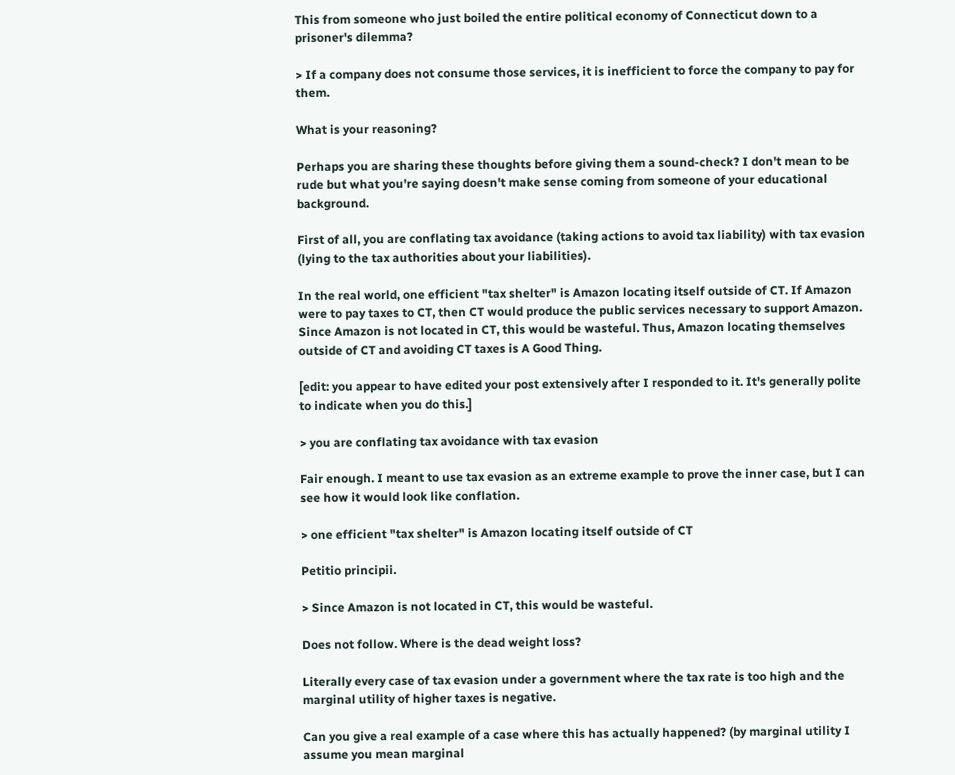This from someone who just boiled the entire political economy of Connecticut down to a prisoner's dilemma?

> If a company does not consume those services, it is inefficient to force the company to pay for them.

What is your reasoning?

Perhaps you are sharing these thoughts before giving them a sound-check? I don't mean to be rude but what you're saying doesn't make sense coming from someone of your educational background.

First of all, you are conflating tax avoidance (taking actions to avoid tax liability) with tax evasion (lying to the tax authorities about your liabilities).

In the real world, one efficient "tax shelter" is Amazon locating itself outside of CT. If Amazon were to pay taxes to CT, then CT would produce the public services necessary to support Amazon. Since Amazon is not located in CT, this would be wasteful. Thus, Amazon locating themselves outside of CT and avoiding CT taxes is A Good Thing.

[edit: you appear to have edited your post extensively after I responded to it. It's generally polite to indicate when you do this.]

> you are conflating tax avoidance with tax evasion

Fair enough. I meant to use tax evasion as an extreme example to prove the inner case, but I can see how it would look like conflation.

> one efficient "tax shelter" is Amazon locating itself outside of CT

Petitio principii.

> Since Amazon is not located in CT, this would be wasteful.

Does not follow. Where is the dead weight loss?

Literally every case of tax evasion under a government where the tax rate is too high and the marginal utility of higher taxes is negative.

Can you give a real example of a case where this has actually happened? (by marginal utility I assume you mean marginal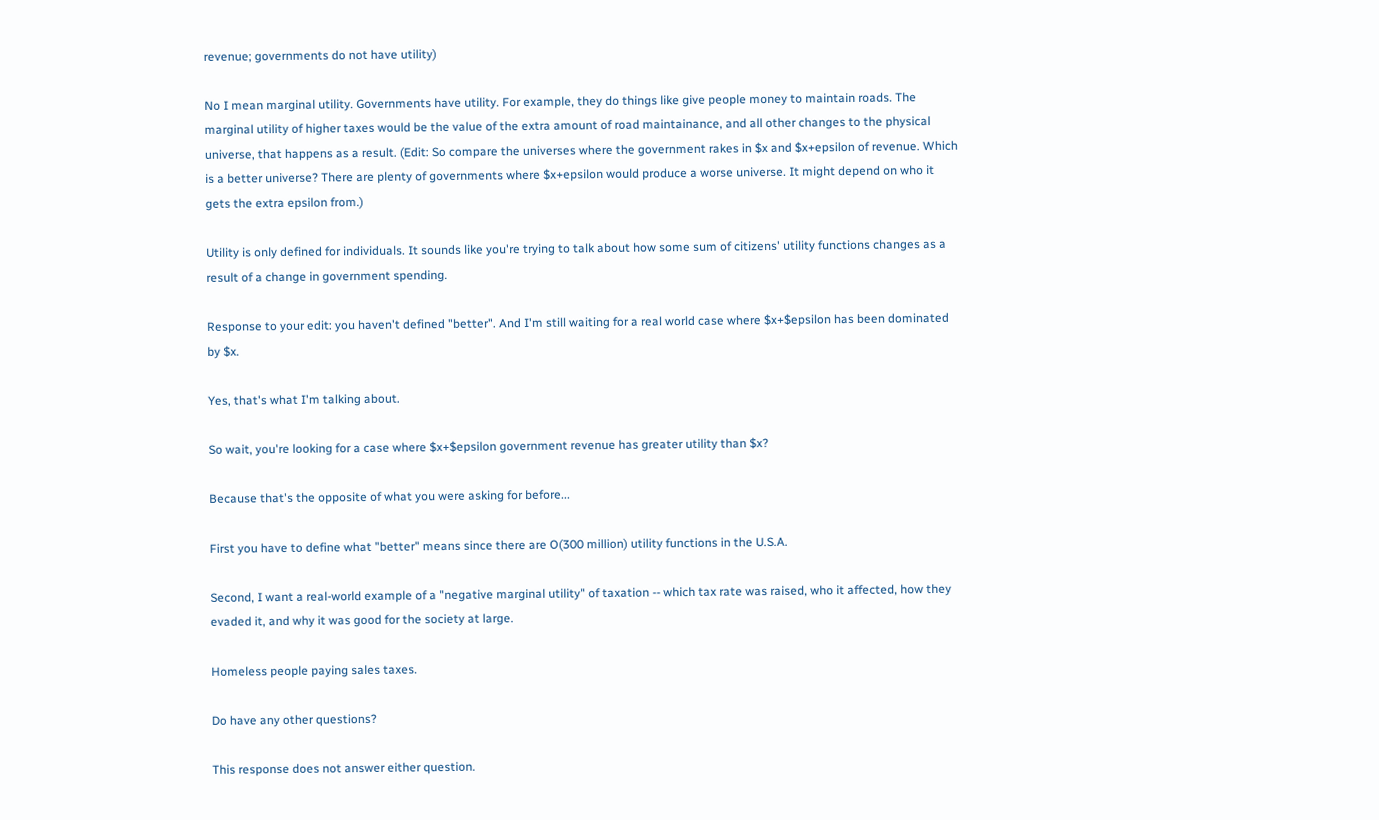revenue; governments do not have utility)

No I mean marginal utility. Governments have utility. For example, they do things like give people money to maintain roads. The marginal utility of higher taxes would be the value of the extra amount of road maintainance, and all other changes to the physical universe, that happens as a result. (Edit: So compare the universes where the government rakes in $x and $x+epsilon of revenue. Which is a better universe? There are plenty of governments where $x+epsilon would produce a worse universe. It might depend on who it gets the extra epsilon from.)

Utility is only defined for individuals. It sounds like you're trying to talk about how some sum of citizens' utility functions changes as a result of a change in government spending.

Response to your edit: you haven't defined "better". And I'm still waiting for a real world case where $x+$epsilon has been dominated by $x.

Yes, that's what I'm talking about.

So wait, you're looking for a case where $x+$epsilon government revenue has greater utility than $x?

Because that's the opposite of what you were asking for before...

First you have to define what "better" means since there are O(300 million) utility functions in the U.S.A.

Second, I want a real-world example of a "negative marginal utility" of taxation -- which tax rate was raised, who it affected, how they evaded it, and why it was good for the society at large.

Homeless people paying sales taxes.

Do have any other questions?

This response does not answer either question.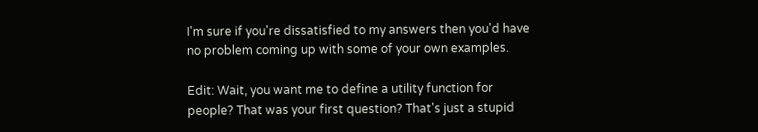I'm sure if you're dissatisfied to my answers then you'd have no problem coming up with some of your own examples.

Edit: Wait, you want me to define a utility function for people? That was your first question? That's just a stupid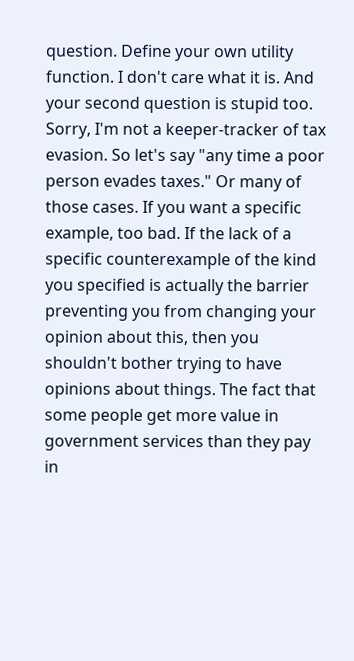question. Define your own utility function. I don't care what it is. And your second question is stupid too. Sorry, I'm not a keeper-tracker of tax evasion. So let's say "any time a poor person evades taxes." Or many of those cases. If you want a specific example, too bad. If the lack of a specific counterexample of the kind you specified is actually the barrier preventing you from changing your opinion about this, then you shouldn't bother trying to have opinions about things. The fact that some people get more value in government services than they pay in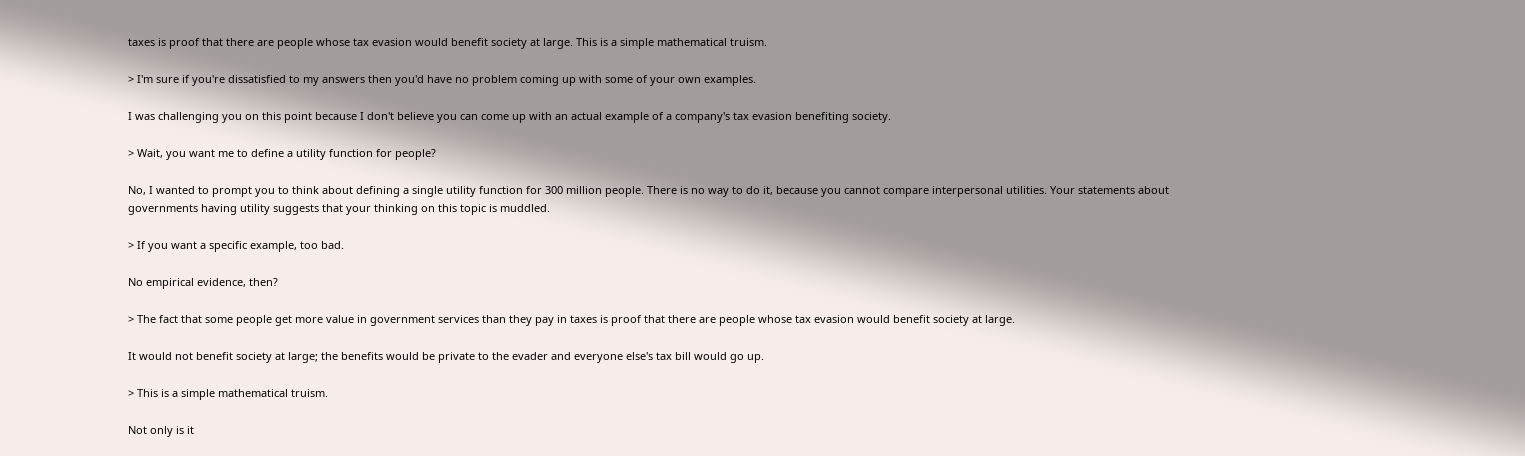taxes is proof that there are people whose tax evasion would benefit society at large. This is a simple mathematical truism.

> I'm sure if you're dissatisfied to my answers then you'd have no problem coming up with some of your own examples.

I was challenging you on this point because I don't believe you can come up with an actual example of a company's tax evasion benefiting society.

> Wait, you want me to define a utility function for people?

No, I wanted to prompt you to think about defining a single utility function for 300 million people. There is no way to do it, because you cannot compare interpersonal utilities. Your statements about governments having utility suggests that your thinking on this topic is muddled.

> If you want a specific example, too bad.

No empirical evidence, then?

> The fact that some people get more value in government services than they pay in taxes is proof that there are people whose tax evasion would benefit society at large.

It would not benefit society at large; the benefits would be private to the evader and everyone else's tax bill would go up.

> This is a simple mathematical truism.

Not only is it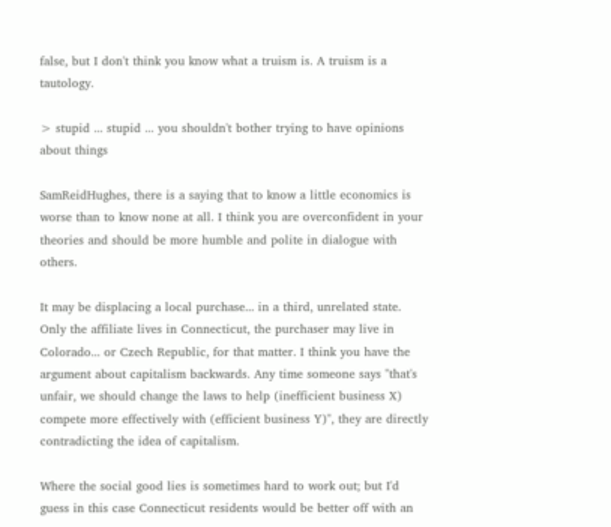false, but I don't think you know what a truism is. A truism is a tautology.

> stupid ... stupid ... you shouldn't bother trying to have opinions about things

SamReidHughes, there is a saying that to know a little economics is worse than to know none at all. I think you are overconfident in your theories and should be more humble and polite in dialogue with others.

It may be displacing a local purchase... in a third, unrelated state. Only the affiliate lives in Connecticut, the purchaser may live in Colorado... or Czech Republic, for that matter. I think you have the argument about capitalism backwards. Any time someone says "that's unfair, we should change the laws to help (inefficient business X) compete more effectively with (efficient business Y)", they are directly contradicting the idea of capitalism.

Where the social good lies is sometimes hard to work out; but I'd guess in this case Connecticut residents would be better off with an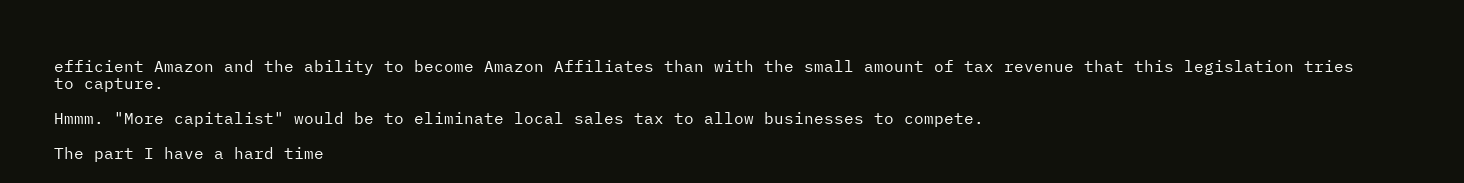efficient Amazon and the ability to become Amazon Affiliates than with the small amount of tax revenue that this legislation tries to capture.

Hmmm. "More capitalist" would be to eliminate local sales tax to allow businesses to compete.

The part I have a hard time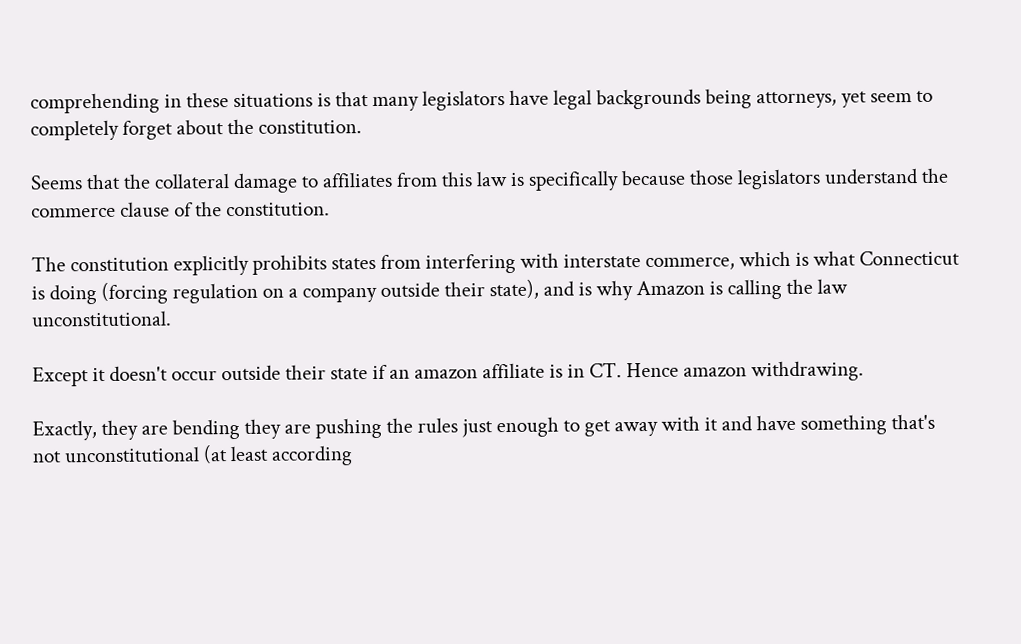comprehending in these situations is that many legislators have legal backgrounds being attorneys, yet seem to completely forget about the constitution.

Seems that the collateral damage to affiliates from this law is specifically because those legislators understand the commerce clause of the constitution.

The constitution explicitly prohibits states from interfering with interstate commerce, which is what Connecticut is doing (forcing regulation on a company outside their state), and is why Amazon is calling the law unconstitutional.

Except it doesn't occur outside their state if an amazon affiliate is in CT. Hence amazon withdrawing.

Exactly, they are bending they are pushing the rules just enough to get away with it and have something that's not unconstitutional (at least according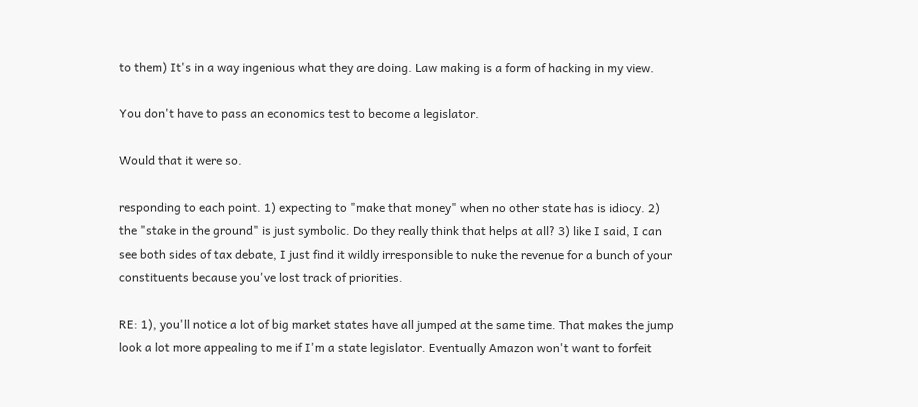to them) It's in a way ingenious what they are doing. Law making is a form of hacking in my view.

You don't have to pass an economics test to become a legislator.

Would that it were so.

responding to each point. 1) expecting to "make that money" when no other state has is idiocy. 2) the "stake in the ground" is just symbolic. Do they really think that helps at all? 3) like I said, I can see both sides of tax debate, I just find it wildly irresponsible to nuke the revenue for a bunch of your constituents because you've lost track of priorities.

RE: 1), you'll notice a lot of big market states have all jumped at the same time. That makes the jump look a lot more appealing to me if I'm a state legislator. Eventually Amazon won't want to forfeit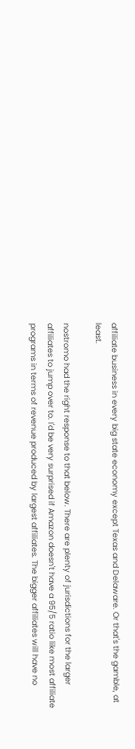affiliate business in every big state economy except Texas and Delaware. Or that's the gamble, at least.

nostromo had the right response to that below. There are plenty of jurisdictions for the larger affiliates to jump over to. I'd be very surprised if Amazon doesn't have a 95/5 ratio like most affiliate programs in terms of revenue produced by largest affiliates. The bigger affiliates will have no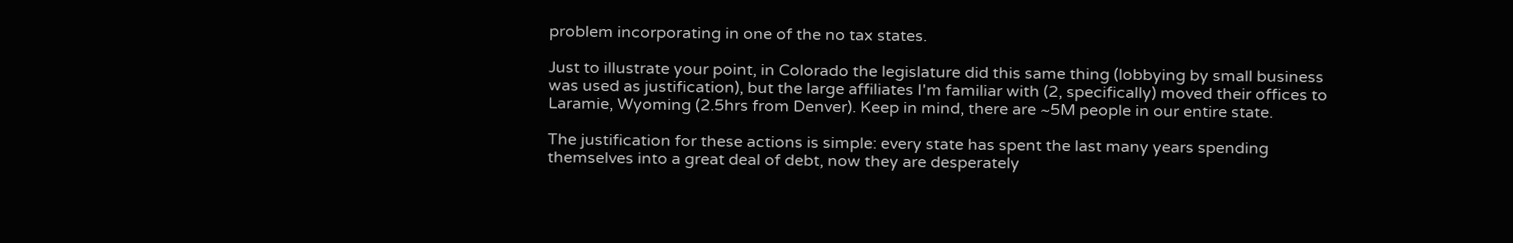problem incorporating in one of the no tax states.

Just to illustrate your point, in Colorado the legislature did this same thing (lobbying by small business was used as justification), but the large affiliates I'm familiar with (2, specifically) moved their offices to Laramie, Wyoming (2.5hrs from Denver). Keep in mind, there are ~5M people in our entire state.

The justification for these actions is simple: every state has spent the last many years spending themselves into a great deal of debt, now they are desperately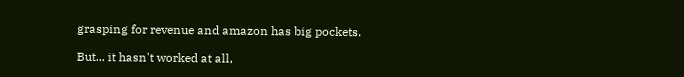grasping for revenue and amazon has big pockets.

But... it hasn't worked at all,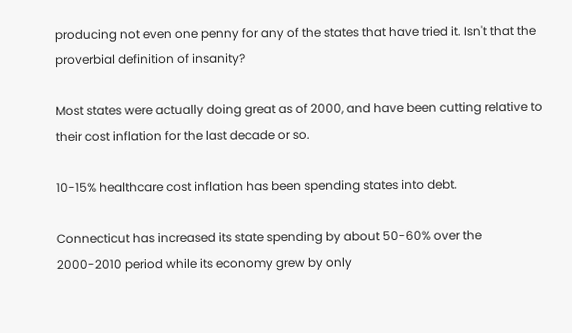producing not even one penny for any of the states that have tried it. Isn't that the proverbial definition of insanity?

Most states were actually doing great as of 2000, and have been cutting relative to their cost inflation for the last decade or so.

10-15% healthcare cost inflation has been spending states into debt.

Connecticut has increased its state spending by about 50-60% over the 2000-2010 period while its economy grew by only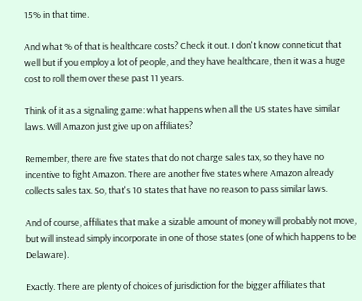15% in that time.

And what % of that is healthcare costs? Check it out. I don't know conneticut that well but if you employ a lot of people, and they have healthcare, then it was a huge cost to roll them over these past 11 years.

Think of it as a signaling game: what happens when all the US states have similar laws. Will Amazon just give up on affiliates?

Remember, there are five states that do not charge sales tax, so they have no incentive to fight Amazon. There are another five states where Amazon already collects sales tax. So, that's 10 states that have no reason to pass similar laws.

And of course, affiliates that make a sizable amount of money will probably not move, but will instead simply incorporate in one of those states (one of which happens to be Delaware).

Exactly. There are plenty of choices of jurisdiction for the bigger affiliates that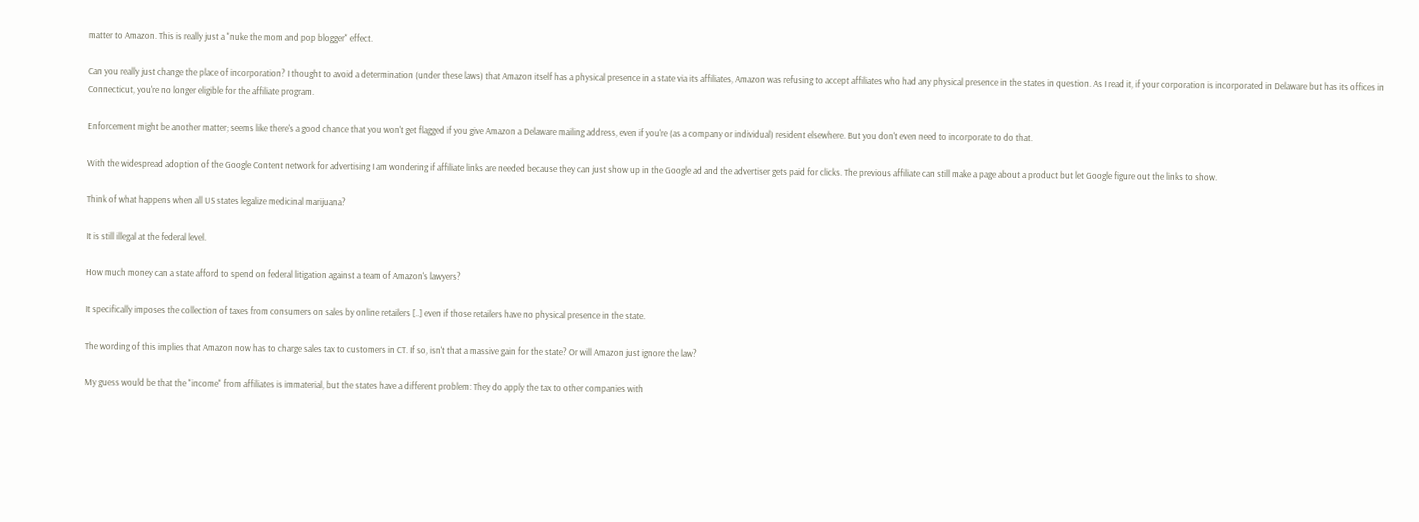matter to Amazon. This is really just a "nuke the mom and pop blogger" effect.

Can you really just change the place of incorporation? I thought to avoid a determination (under these laws) that Amazon itself has a physical presence in a state via its affiliates, Amazon was refusing to accept affiliates who had any physical presence in the states in question. As I read it, if your corporation is incorporated in Delaware but has its offices in Connecticut, you're no longer eligible for the affiliate program.

Enforcement might be another matter; seems like there's a good chance that you won't get flagged if you give Amazon a Delaware mailing address, even if you're (as a company or individual) resident elsewhere. But you don't even need to incorporate to do that.

With the widespread adoption of the Google Content network for advertising I am wondering if affiliate links are needed because they can just show up in the Google ad and the advertiser gets paid for clicks. The previous affiliate can still make a page about a product but let Google figure out the links to show.

Think of what happens when all US states legalize medicinal marijuana?

It is still illegal at the federal level.

How much money can a state afford to spend on federal litigation against a team of Amazon's lawyers?

It specifically imposes the collection of taxes from consumers on sales by online retailers [..] even if those retailers have no physical presence in the state.

The wording of this implies that Amazon now has to charge sales tax to customers in CT. If so, isn't that a massive gain for the state? Or will Amazon just ignore the law?

My guess would be that the "income" from affiliates is immaterial, but the states have a different problem: They do apply the tax to other companies with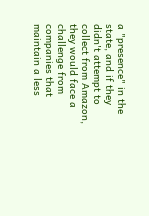a "presence" in the state, and if they didn't attempt to collect from Amazon, they would face a challenge from companies that maintain a less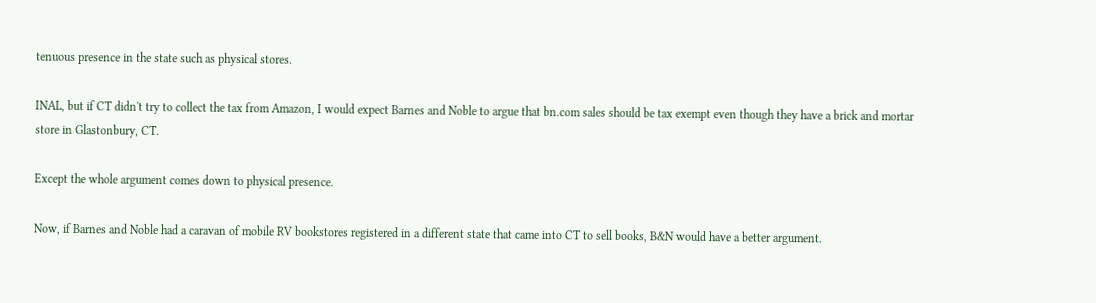tenuous presence in the state such as physical stores.

INAL, but if CT didn't try to collect the tax from Amazon, I would expect Barnes and Noble to argue that bn.com sales should be tax exempt even though they have a brick and mortar store in Glastonbury, CT.

Except the whole argument comes down to physical presence.

Now, if Barnes and Noble had a caravan of mobile RV bookstores registered in a different state that came into CT to sell books, B&N would have a better argument.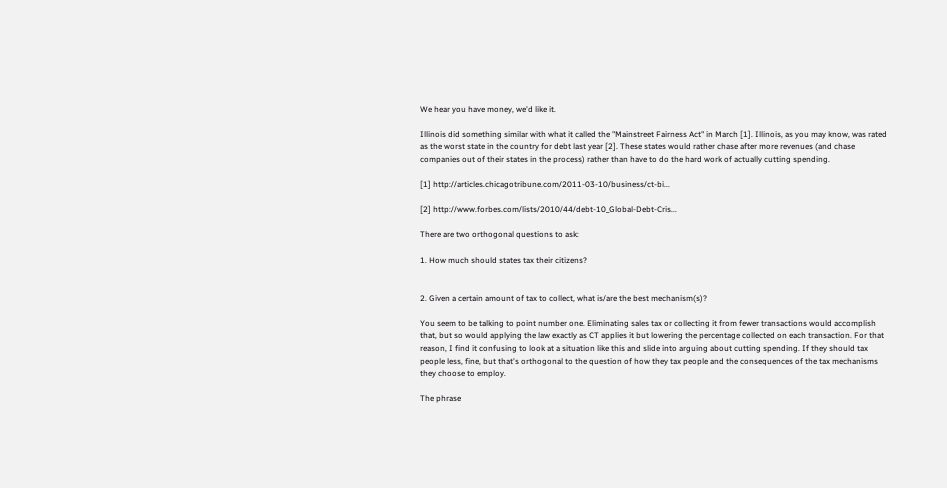We hear you have money, we'd like it.

Illinois did something similar with what it called the "Mainstreet Fairness Act" in March [1]. Illinois, as you may know, was rated as the worst state in the country for debt last year [2]. These states would rather chase after more revenues (and chase companies out of their states in the process) rather than have to do the hard work of actually cutting spending.

[1] http://articles.chicagotribune.com/2011-03-10/business/ct-bi...

[2] http://www.forbes.com/lists/2010/44/debt-10_Global-Debt-Cris...

There are two orthogonal questions to ask:

1. How much should states tax their citizens?


2. Given a certain amount of tax to collect, what is/are the best mechanism(s)?

You seem to be talking to point number one. Eliminating sales tax or collecting it from fewer transactions would accomplish that, but so would applying the law exactly as CT applies it but lowering the percentage collected on each transaction. For that reason, I find it confusing to look at a situation like this and slide into arguing about cutting spending. If they should tax people less, fine, but that's orthogonal to the question of how they tax people and the consequences of the tax mechanisms they choose to employ.

The phrase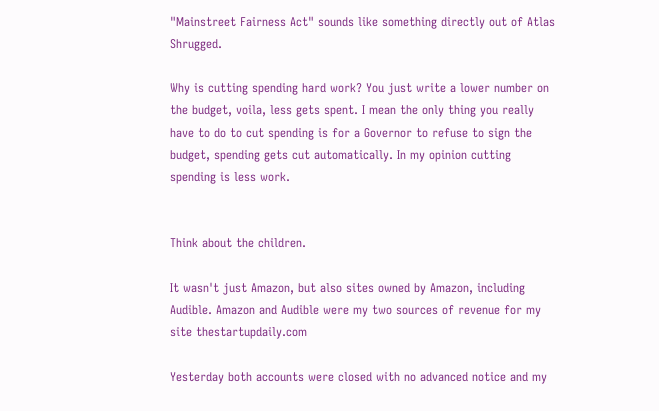"Mainstreet Fairness Act" sounds like something directly out of Atlas Shrugged.

Why is cutting spending hard work? You just write a lower number on the budget, voila, less gets spent. I mean the only thing you really have to do to cut spending is for a Governor to refuse to sign the budget, spending gets cut automatically. In my opinion cutting spending is less work.


Think about the children.

It wasn't just Amazon, but also sites owned by Amazon, including Audible. Amazon and Audible were my two sources of revenue for my site thestartupdaily.com

Yesterday both accounts were closed with no advanced notice and my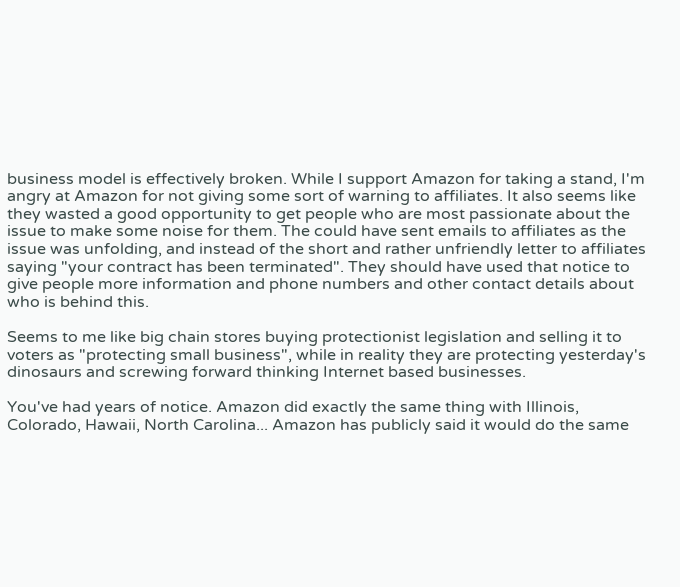business model is effectively broken. While I support Amazon for taking a stand, I'm angry at Amazon for not giving some sort of warning to affiliates. It also seems like they wasted a good opportunity to get people who are most passionate about the issue to make some noise for them. The could have sent emails to affiliates as the issue was unfolding, and instead of the short and rather unfriendly letter to affiliates saying "your contract has been terminated". They should have used that notice to give people more information and phone numbers and other contact details about who is behind this.

Seems to me like big chain stores buying protectionist legislation and selling it to voters as "protecting small business", while in reality they are protecting yesterday's dinosaurs and screwing forward thinking Internet based businesses.

You've had years of notice. Amazon did exactly the same thing with Illinois, Colorado, Hawaii, North Carolina... Amazon has publicly said it would do the same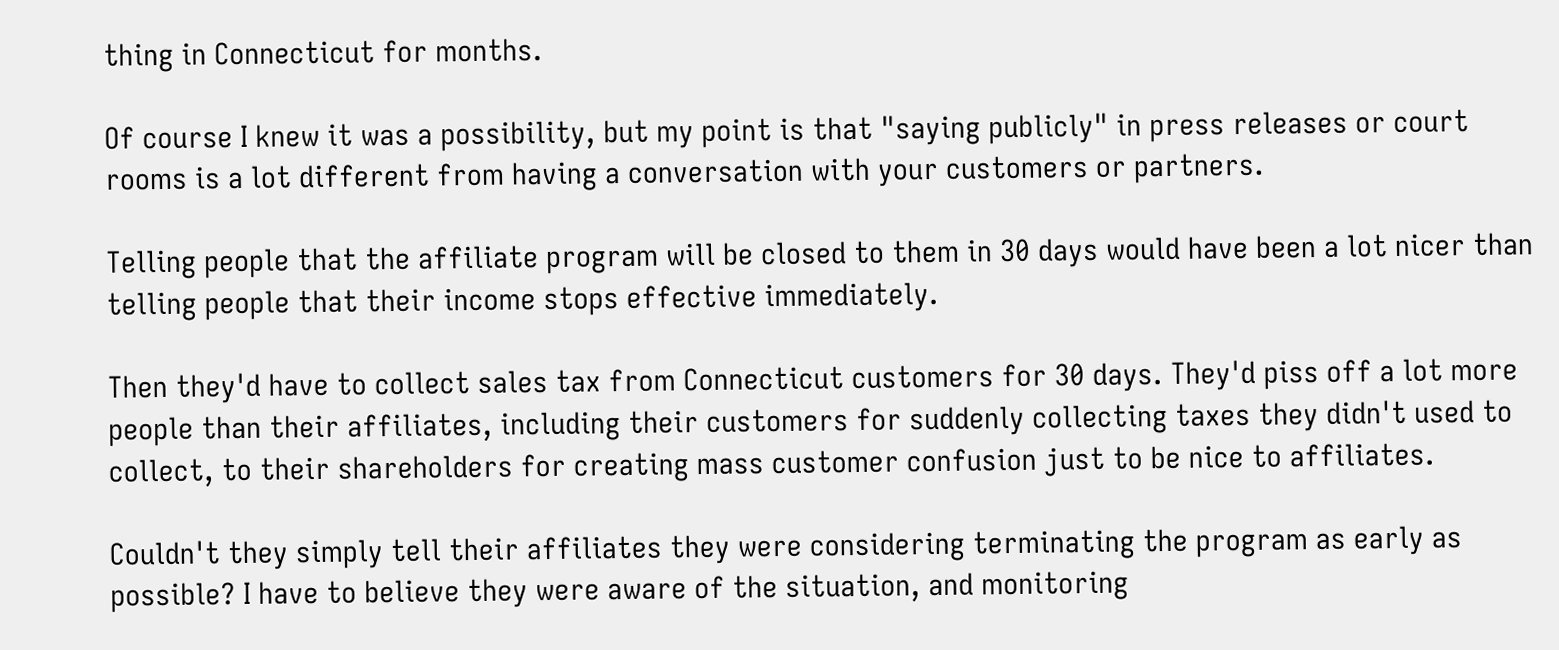thing in Connecticut for months.

Of course I knew it was a possibility, but my point is that "saying publicly" in press releases or court rooms is a lot different from having a conversation with your customers or partners.

Telling people that the affiliate program will be closed to them in 30 days would have been a lot nicer than telling people that their income stops effective immediately.

Then they'd have to collect sales tax from Connecticut customers for 30 days. They'd piss off a lot more people than their affiliates, including their customers for suddenly collecting taxes they didn't used to collect, to their shareholders for creating mass customer confusion just to be nice to affiliates.

Couldn't they simply tell their affiliates they were considering terminating the program as early as possible? I have to believe they were aware of the situation, and monitoring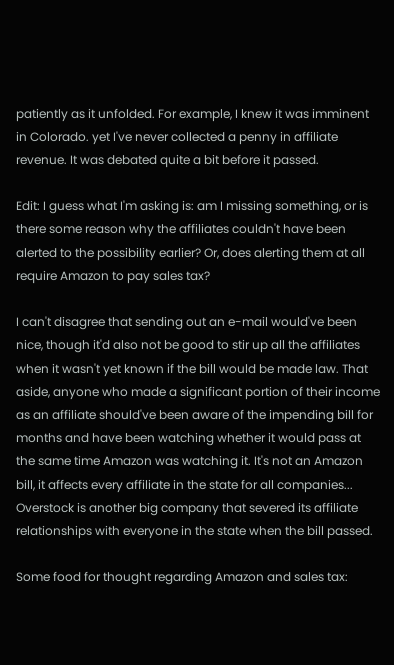patiently as it unfolded. For example, I knew it was imminent in Colorado. yet I've never collected a penny in affiliate revenue. It was debated quite a bit before it passed.

Edit: I guess what I'm asking is: am I missing something, or is there some reason why the affiliates couldn't have been alerted to the possibility earlier? Or, does alerting them at all require Amazon to pay sales tax?

I can't disagree that sending out an e-mail would've been nice, though it'd also not be good to stir up all the affiliates when it wasn't yet known if the bill would be made law. That aside, anyone who made a significant portion of their income as an affiliate should've been aware of the impending bill for months and have been watching whether it would pass at the same time Amazon was watching it. It's not an Amazon bill, it affects every affiliate in the state for all companies... Overstock is another big company that severed its affiliate relationships with everyone in the state when the bill passed.

Some food for thought regarding Amazon and sales tax: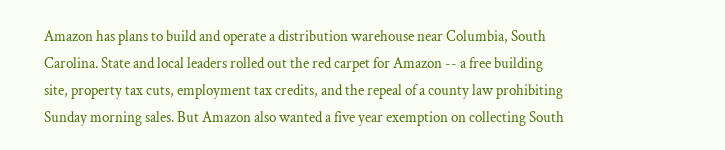Amazon has plans to build and operate a distribution warehouse near Columbia, South Carolina. State and local leaders rolled out the red carpet for Amazon -- a free building site, property tax cuts, employment tax credits, and the repeal of a county law prohibiting Sunday morning sales. But Amazon also wanted a five year exemption on collecting South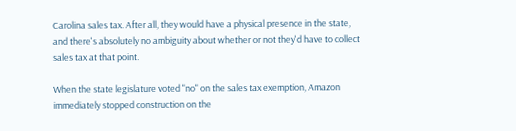Carolina sales tax. After all, they would have a physical presence in the state, and there's absolutely no ambiguity about whether or not they'd have to collect sales tax at that point.

When the state legislature voted "no" on the sales tax exemption, Amazon immediately stopped construction on the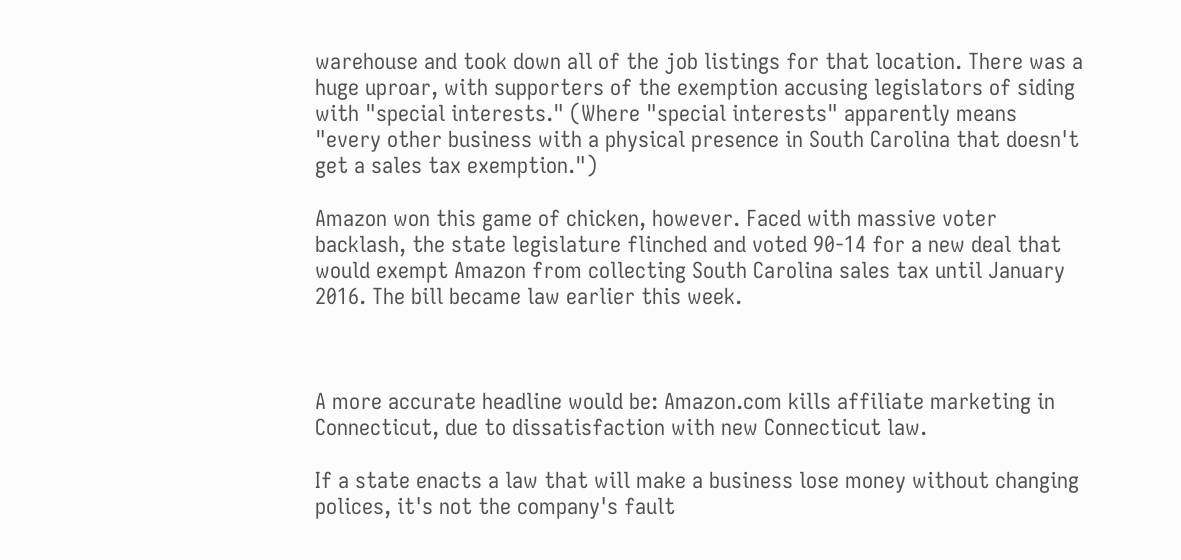warehouse and took down all of the job listings for that location. There was a huge uproar, with supporters of the exemption accusing legislators of siding with "special interests." (Where "special interests" apparently means "every other business with a physical presence in South Carolina that doesn't get a sales tax exemption.")

Amazon won this game of chicken, however. Faced with massive voter backlash, the state legislature flinched and voted 90-14 for a new deal that would exempt Amazon from collecting South Carolina sales tax until January 2016. The bill became law earlier this week.



A more accurate headline would be: Amazon.com kills affiliate marketing in Connecticut, due to dissatisfaction with new Connecticut law.

If a state enacts a law that will make a business lose money without changing polices, it's not the company's fault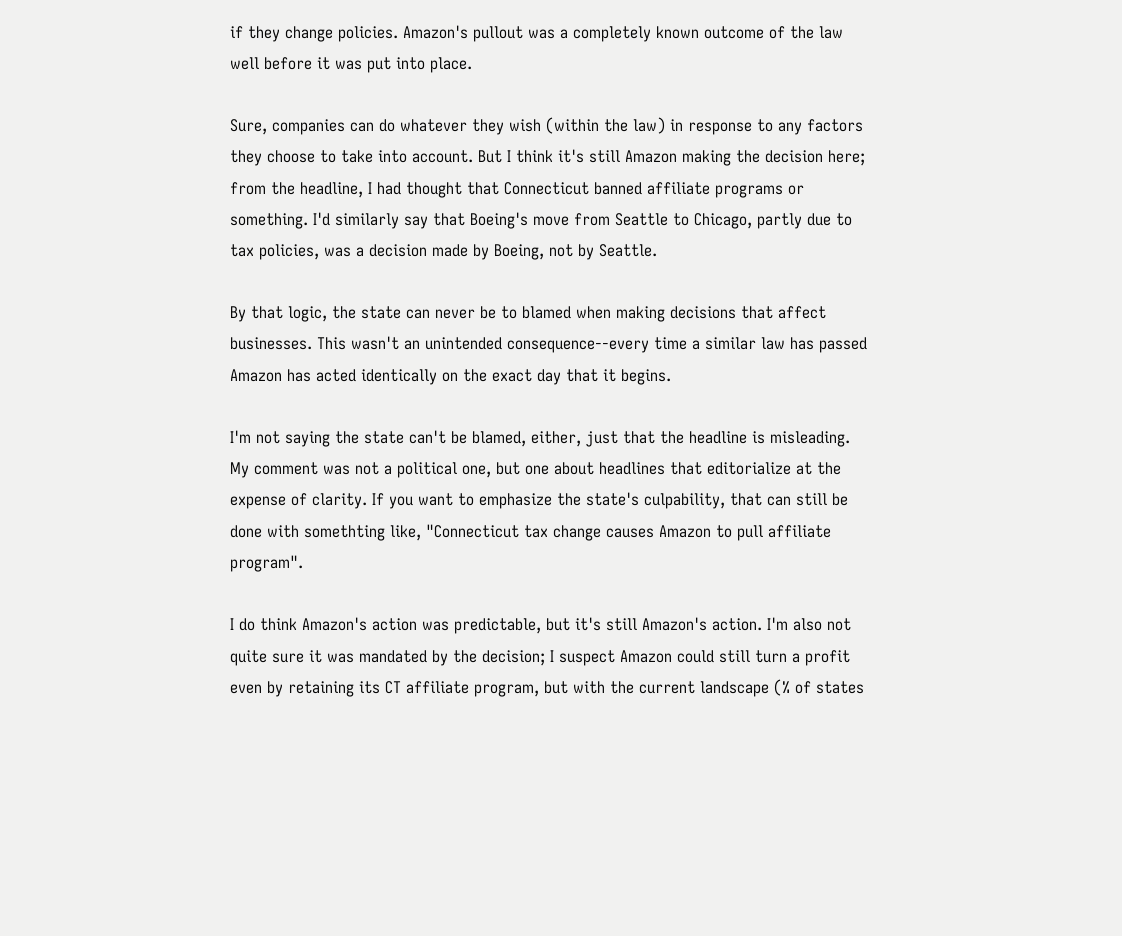if they change policies. Amazon's pullout was a completely known outcome of the law well before it was put into place.

Sure, companies can do whatever they wish (within the law) in response to any factors they choose to take into account. But I think it's still Amazon making the decision here; from the headline, I had thought that Connecticut banned affiliate programs or something. I'd similarly say that Boeing's move from Seattle to Chicago, partly due to tax policies, was a decision made by Boeing, not by Seattle.

By that logic, the state can never be to blamed when making decisions that affect businesses. This wasn't an unintended consequence--every time a similar law has passed Amazon has acted identically on the exact day that it begins.

I'm not saying the state can't be blamed, either, just that the headline is misleading. My comment was not a political one, but one about headlines that editorialize at the expense of clarity. If you want to emphasize the state's culpability, that can still be done with somethting like, "Connecticut tax change causes Amazon to pull affiliate program".

I do think Amazon's action was predictable, but it's still Amazon's action. I'm also not quite sure it was mandated by the decision; I suspect Amazon could still turn a profit even by retaining its CT affiliate program, but with the current landscape (% of states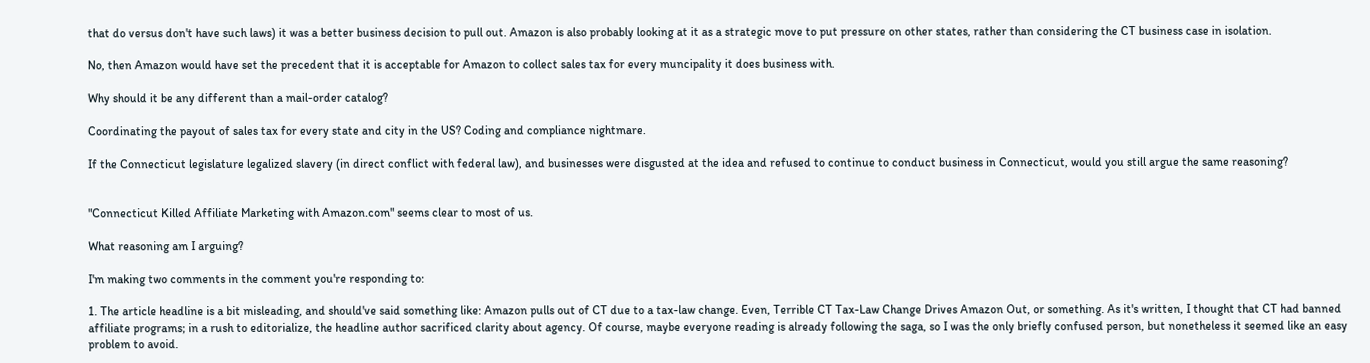that do versus don't have such laws) it was a better business decision to pull out. Amazon is also probably looking at it as a strategic move to put pressure on other states, rather than considering the CT business case in isolation.

No, then Amazon would have set the precedent that it is acceptable for Amazon to collect sales tax for every muncipality it does business with.

Why should it be any different than a mail-order catalog?

Coordinating the payout of sales tax for every state and city in the US? Coding and compliance nightmare.

If the Connecticut legislature legalized slavery (in direct conflict with federal law), and businesses were disgusted at the idea and refused to continue to conduct business in Connecticut, would you still argue the same reasoning?


"Connecticut Killed Affiliate Marketing with Amazon.com" seems clear to most of us.

What reasoning am I arguing?

I'm making two comments in the comment you're responding to:

1. The article headline is a bit misleading, and should've said something like: Amazon pulls out of CT due to a tax-law change. Even, Terrible CT Tax-Law Change Drives Amazon Out, or something. As it's written, I thought that CT had banned affiliate programs; in a rush to editorialize, the headline author sacrificed clarity about agency. Of course, maybe everyone reading is already following the saga, so I was the only briefly confused person, but nonetheless it seemed like an easy problem to avoid.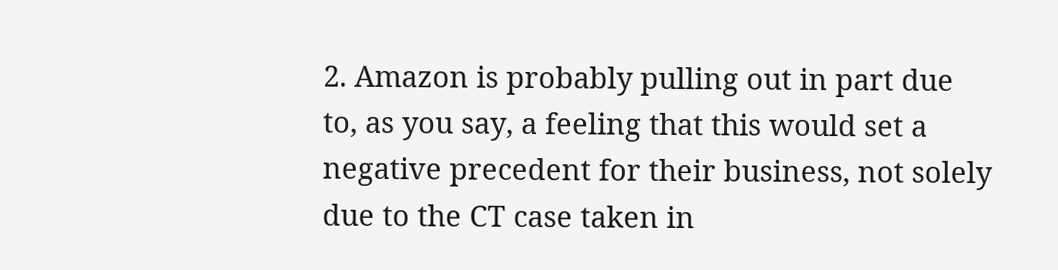2. Amazon is probably pulling out in part due to, as you say, a feeling that this would set a negative precedent for their business, not solely due to the CT case taken in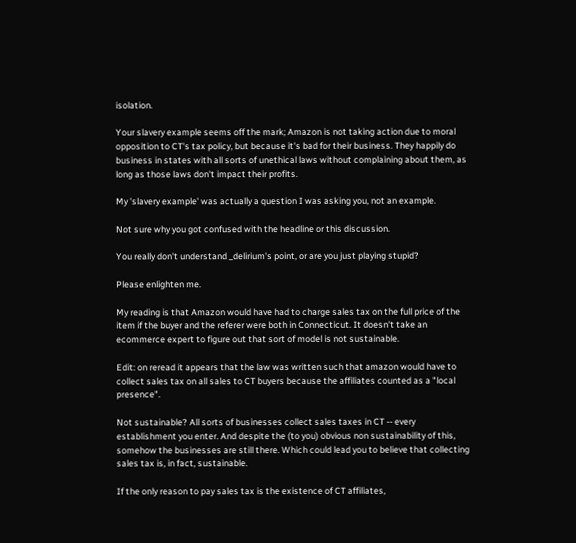isolation.

Your slavery example seems off the mark; Amazon is not taking action due to moral opposition to CT's tax policy, but because it's bad for their business. They happily do business in states with all sorts of unethical laws without complaining about them, as long as those laws don't impact their profits.

My 'slavery example' was actually a question I was asking you, not an example.

Not sure why you got confused with the headline or this discussion.

You really don't understand _delirium's point, or are you just playing stupid?

Please enlighten me.

My reading is that Amazon would have had to charge sales tax on the full price of the item if the buyer and the referer were both in Connecticut. It doesn't take an ecommerce expert to figure out that sort of model is not sustainable.

Edit: on reread it appears that the law was written such that amazon would have to collect sales tax on all sales to CT buyers because the affiliates counted as a "local presence".

Not sustainable? All sorts of businesses collect sales taxes in CT -- every establishment you enter. And despite the (to you) obvious non sustainability of this, somehow the businesses are still there. Which could lead you to believe that collecting sales tax is, in fact, sustainable.

If the only reason to pay sales tax is the existence of CT affiliates,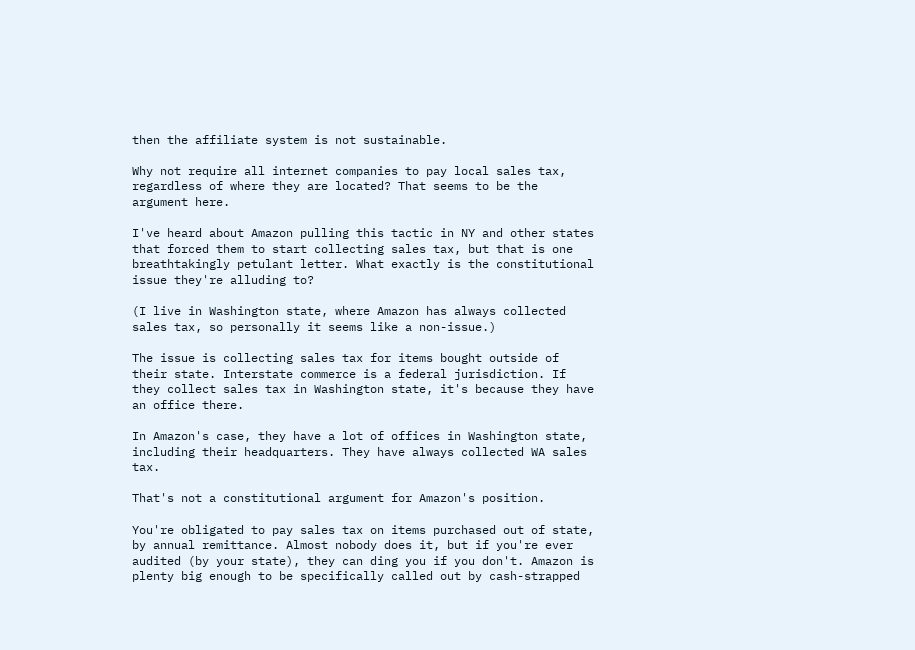then the affiliate system is not sustainable.

Why not require all internet companies to pay local sales tax, regardless of where they are located? That seems to be the argument here.

I've heard about Amazon pulling this tactic in NY and other states that forced them to start collecting sales tax, but that is one breathtakingly petulant letter. What exactly is the constitutional issue they're alluding to?

(I live in Washington state, where Amazon has always collected sales tax, so personally it seems like a non-issue.)

The issue is collecting sales tax for items bought outside of their state. Interstate commerce is a federal jurisdiction. If they collect sales tax in Washington state, it's because they have an office there.

In Amazon's case, they have a lot of offices in Washington state, including their headquarters. They have always collected WA sales tax.

That's not a constitutional argument for Amazon's position.

You're obligated to pay sales tax on items purchased out of state, by annual remittance. Almost nobody does it, but if you're ever audited (by your state), they can ding you if you don't. Amazon is plenty big enough to be specifically called out by cash-strapped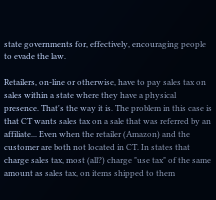state governments for, effectively, encouraging people to evade the law.

Retailers, on-line or otherwise, have to pay sales tax on sales within a state where they have a physical presence. That's the way it is. The problem in this case is that CT wants sales tax on a sale that was referred by an affiliate... Even when the retailer (Amazon) and the customer are both not located in CT. In states that charge sales tax, most (all?) charge "use tax" of the same amount as sales tax, on items shipped to them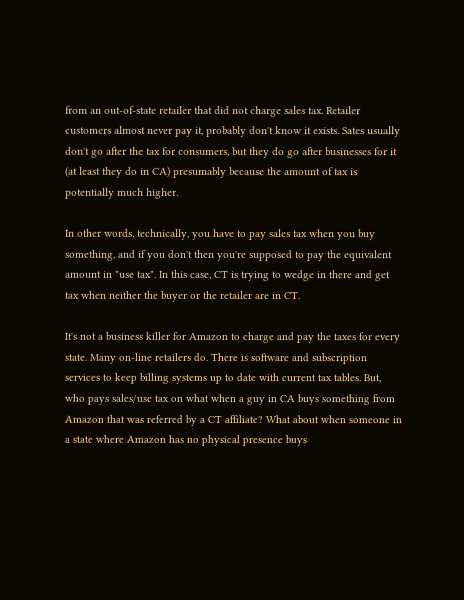from an out-of-state retailer that did not charge sales tax. Retailer customers almost never pay it, probably don't know it exists. Sates usually don't go after the tax for consumers, but they do go after businesses for it (at least they do in CA) presumably because the amount of tax is potentially much higher.

In other words, technically, you have to pay sales tax when you buy something, and if you don't then you're supposed to pay the equivalent amount in "use tax". In this case, CT is trying to wedge in there and get tax when neither the buyer or the retailer are in CT.

It's not a business killer for Amazon to charge and pay the taxes for every state. Many on-line retailers do. There is software and subscription services to keep billing systems up to date with current tax tables. But, who pays sales/use tax on what when a guy in CA buys something from Amazon that was referred by a CT affiliate? What about when someone in a state where Amazon has no physical presence buys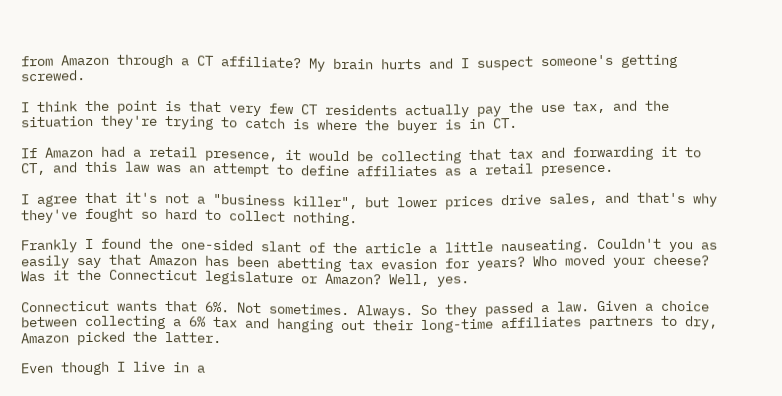from Amazon through a CT affiliate? My brain hurts and I suspect someone's getting screwed.

I think the point is that very few CT residents actually pay the use tax, and the situation they're trying to catch is where the buyer is in CT.

If Amazon had a retail presence, it would be collecting that tax and forwarding it to CT, and this law was an attempt to define affiliates as a retail presence.

I agree that it's not a "business killer", but lower prices drive sales, and that's why they've fought so hard to collect nothing.

Frankly I found the one-sided slant of the article a little nauseating. Couldn't you as easily say that Amazon has been abetting tax evasion for years? Who moved your cheese? Was it the Connecticut legislature or Amazon? Well, yes.

Connecticut wants that 6%. Not sometimes. Always. So they passed a law. Given a choice between collecting a 6% tax and hanging out their long-time affiliates partners to dry, Amazon picked the latter.

Even though I live in a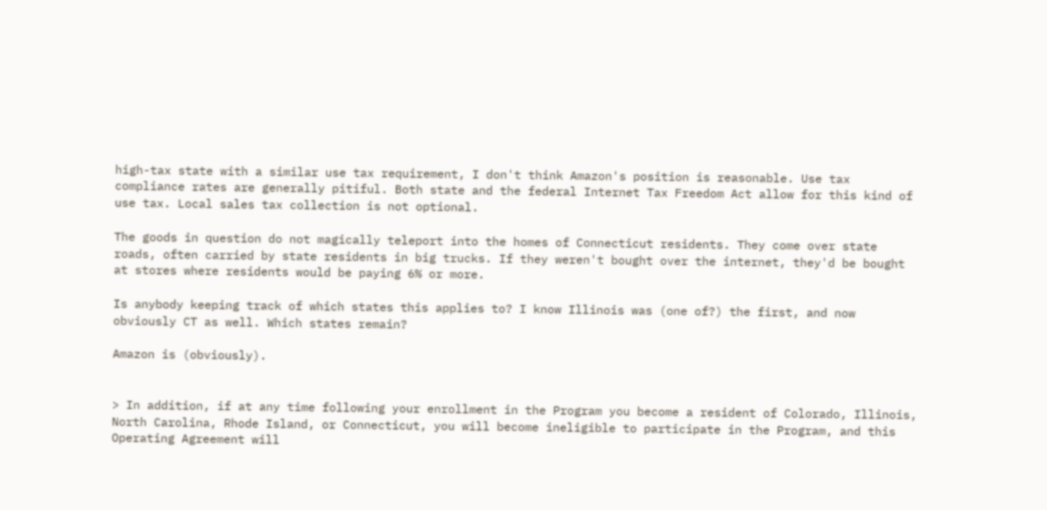high-tax state with a similar use tax requirement, I don't think Amazon's position is reasonable. Use tax compliance rates are generally pitiful. Both state and the federal Internet Tax Freedom Act allow for this kind of use tax. Local sales tax collection is not optional.

The goods in question do not magically teleport into the homes of Connecticut residents. They come over state roads, often carried by state residents in big trucks. If they weren't bought over the internet, they'd be bought at stores where residents would be paying 6% or more.

Is anybody keeping track of which states this applies to? I know Illinois was (one of?) the first, and now obviously CT as well. Which states remain?

Amazon is (obviously).


> In addition, if at any time following your enrollment in the Program you become a resident of Colorado, Illinois, North Carolina, Rhode Island, or Connecticut, you will become ineligible to participate in the Program, and this Operating Agreement will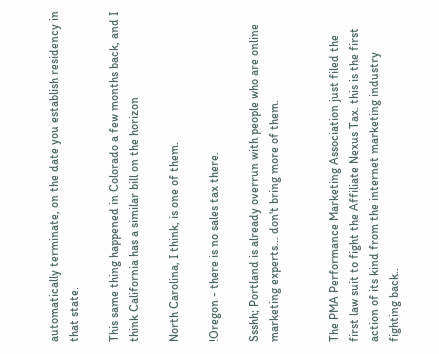automatically terminate, on the date you establish residency in that state.

This same thing happened in Colorado a few months back, and I think California has a similar bill on the horizon

North Carolina, I think, is one of them.

!Oregon - there is no sales tax there.

Ssshh; Portland is already overrun with people who are online marketing experts... don't bring more of them.


The PMA Performance Marketing Association just filed the first law suit to fight the Affiliate Nexus Tax. this is the first action of its kind from the internet marketing industry fighting back..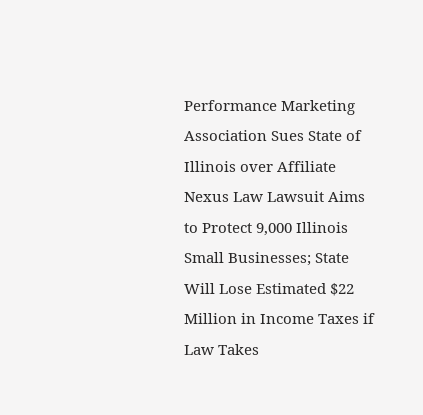Performance Marketing Association Sues State of Illinois over Affiliate Nexus Law Lawsuit Aims to Protect 9,000 Illinois Small Businesses; State Will Lose Estimated $22 Million in Income Taxes if Law Takes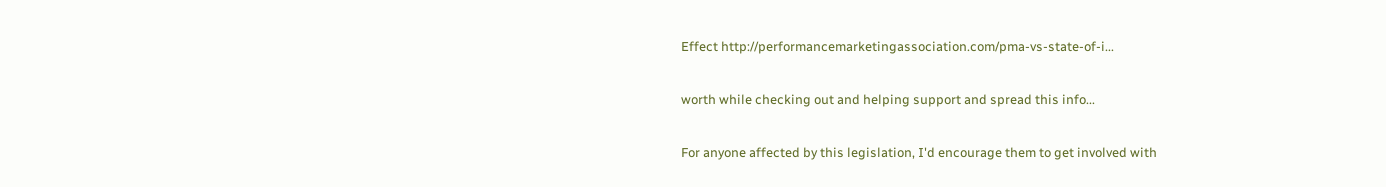Effect http://performancemarketingassociation.com/pma-vs-state-of-i...

worth while checking out and helping support and spread this info...

For anyone affected by this legislation, I'd encourage them to get involved with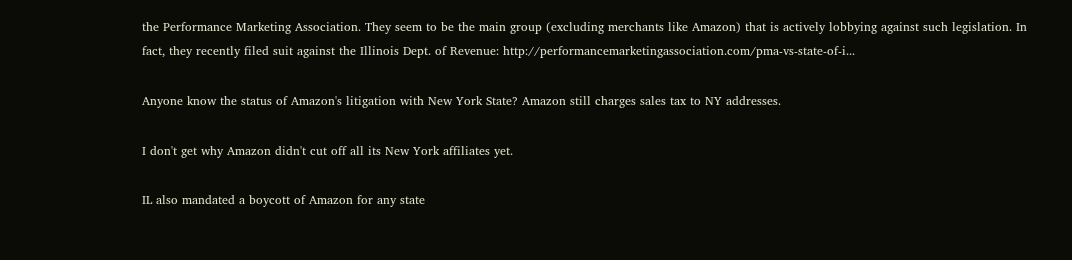the Performance Marketing Association. They seem to be the main group (excluding merchants like Amazon) that is actively lobbying against such legislation. In fact, they recently filed suit against the Illinois Dept. of Revenue: http://performancemarketingassociation.com/pma-vs-state-of-i...

Anyone know the status of Amazon's litigation with New York State? Amazon still charges sales tax to NY addresses.

I don't get why Amazon didn't cut off all its New York affiliates yet.

IL also mandated a boycott of Amazon for any state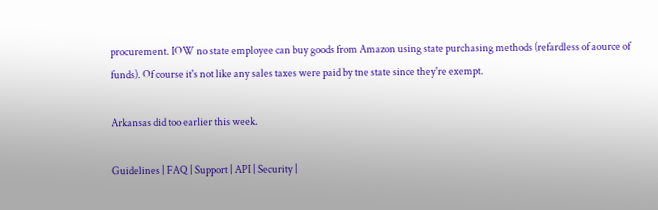procurement. IOW no state employee can buy goods from Amazon using state purchasing methods (refardless of aource of funds). Of course it's not like any sales taxes were paid by tne state since they're exempt.

Arkansas did too earlier this week.

Guidelines | FAQ | Support | API | Security |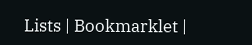Lists | Bookmarklet |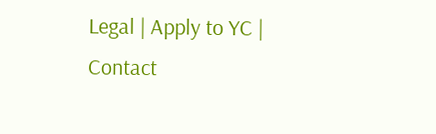Legal | Apply to YC | Contact